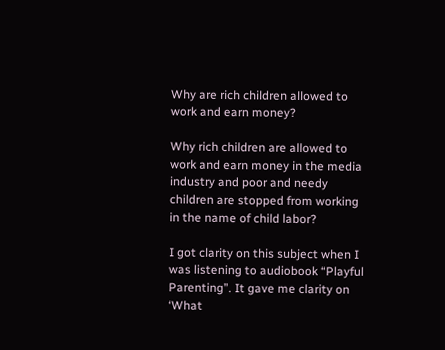Why are rich children allowed to work and earn money?

Why rich children are allowed to work and earn money in the media industry and poor and needy children are stopped from working in the name of child labor?

I got clarity on this subject when I was listening to audiobook “Playful Parenting”. It gave me clarity on ‘What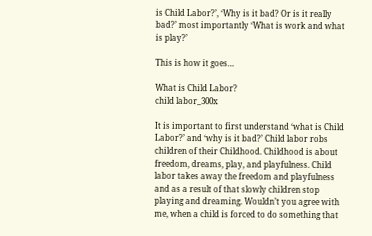is Child Labor?’, ‘Why is it bad? Or is it really bad?’ most importantly ‘What is work and what is play?’

This is how it goes…

What is Child Labor?
child labor_300x

It is important to first understand ‘what is Child Labor?’ and ‘why is it bad?’ Child labor robs children of their Childhood. Childhood is about freedom, dreams, play, and playfulness. Child labor takes away the freedom and playfulness and as a result of that slowly children stop playing and dreaming. Wouldn’t you agree with me, when a child is forced to do something that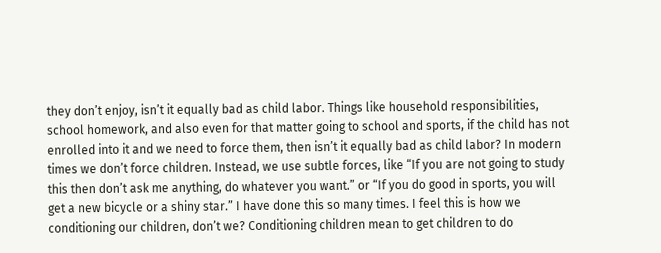they don’t enjoy, isn’t it equally bad as child labor. Things like household responsibilities, school homework, and also even for that matter going to school and sports, if the child has not enrolled into it and we need to force them, then isn’t it equally bad as child labor? In modern times we don’t force children. Instead, we use subtle forces, like “If you are not going to study this then don’t ask me anything, do whatever you want.” or “If you do good in sports, you will get a new bicycle or a shiny star.” I have done this so many times. I feel this is how we conditioning our children, don’t we? Conditioning children mean to get children to do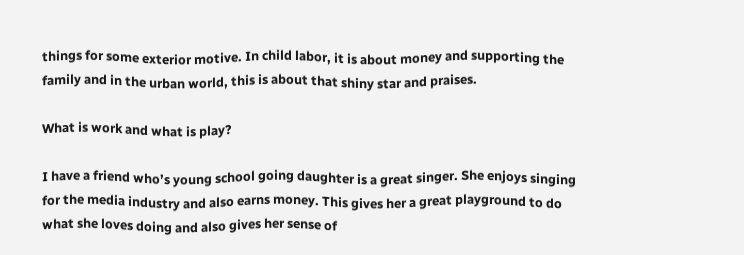things for some exterior motive. In child labor, it is about money and supporting the family and in the urban world, this is about that shiny star and praises.

What is work and what is play?

I have a friend who’s young school going daughter is a great singer. She enjoys singing for the media industry and also earns money. This gives her a great playground to do what she loves doing and also gives her sense of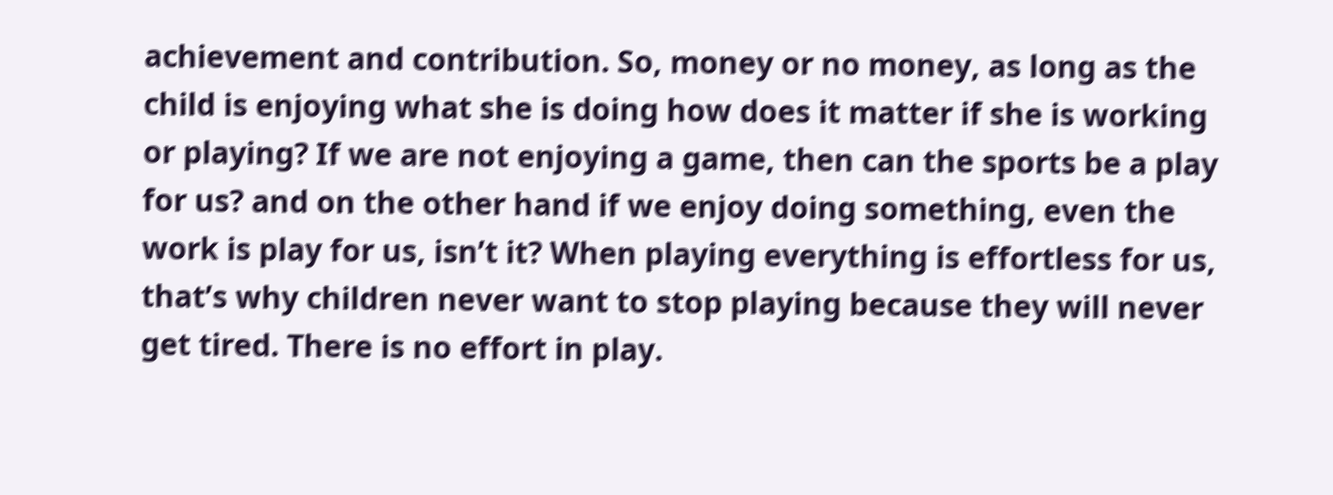achievement and contribution. So, money or no money, as long as the child is enjoying what she is doing how does it matter if she is working or playing? If we are not enjoying a game, then can the sports be a play for us? and on the other hand if we enjoy doing something, even the work is play for us, isn’t it? When playing everything is effortless for us, that’s why children never want to stop playing because they will never get tired. There is no effort in play.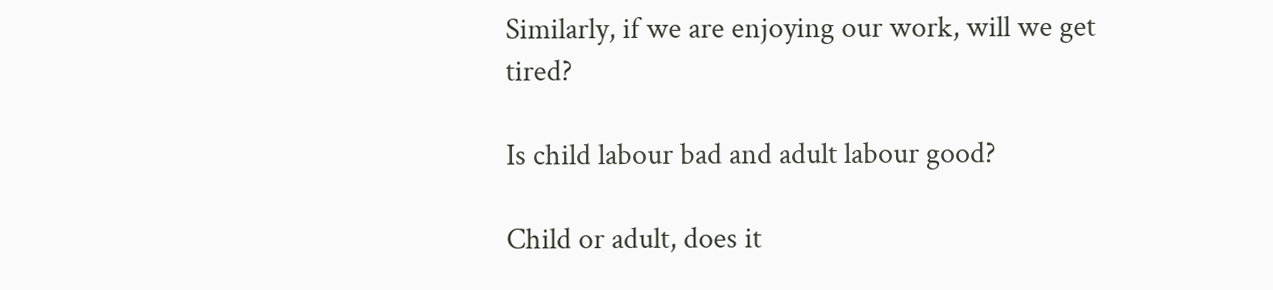Similarly, if we are enjoying our work, will we get tired?

Is child labour bad and adult labour good?

Child or adult, does it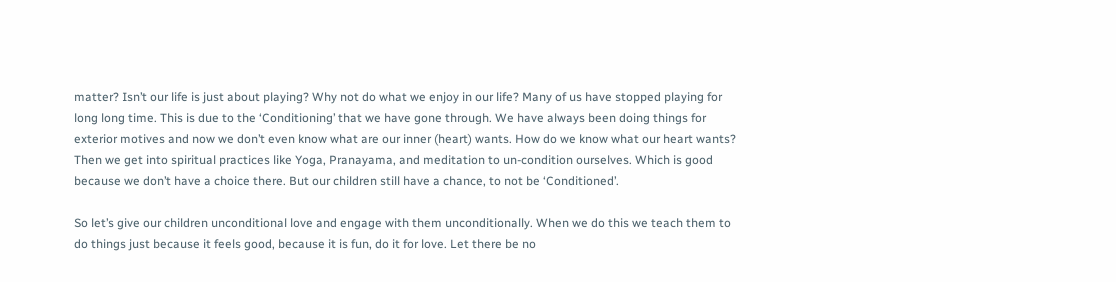matter? Isn’t our life is just about playing? Why not do what we enjoy in our life? Many of us have stopped playing for long long time. This is due to the ‘Conditioning’ that we have gone through. We have always been doing things for exterior motives and now we don’t even know what are our inner (heart) wants. How do we know what our heart wants? Then we get into spiritual practices like Yoga, Pranayama, and meditation to un-condition ourselves. Which is good because we don’t have a choice there. But our children still have a chance, to not be ‘Conditioned’.

So let’s give our children unconditional love and engage with them unconditionally. When we do this we teach them to do things just because it feels good, because it is fun, do it for love. Let there be no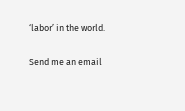‘labor’ in the world.

Send me an email